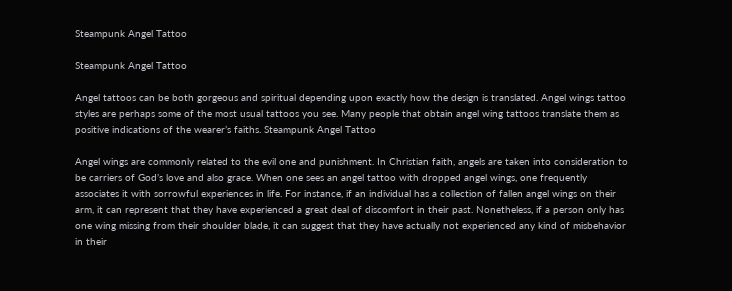Steampunk Angel Tattoo

Steampunk Angel Tattoo

Angel tattoos can be both gorgeous and spiritual depending upon exactly how the design is translated. Angel wings tattoo styles are perhaps some of the most usual tattoos you see. Many people that obtain angel wing tattoos translate them as positive indications of the wearer’s faiths. Steampunk Angel Tattoo

Angel wings are commonly related to the evil one and punishment. In Christian faith, angels are taken into consideration to be carriers of God’s love and also grace. When one sees an angel tattoo with dropped angel wings, one frequently associates it with sorrowful experiences in life. For instance, if an individual has a collection of fallen angel wings on their arm, it can represent that they have experienced a great deal of discomfort in their past. Nonetheless, if a person only has one wing missing from their shoulder blade, it can suggest that they have actually not experienced any kind of misbehavior in their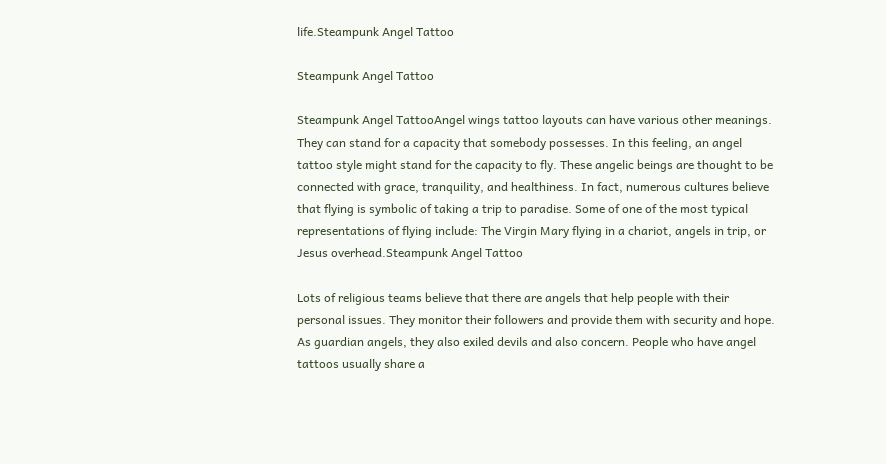life.Steampunk Angel Tattoo

Steampunk Angel Tattoo

Steampunk Angel TattooAngel wings tattoo layouts can have various other meanings. They can stand for a capacity that somebody possesses. In this feeling, an angel tattoo style might stand for the capacity to fly. These angelic beings are thought to be connected with grace, tranquility, and healthiness. In fact, numerous cultures believe that flying is symbolic of taking a trip to paradise. Some of one of the most typical representations of flying include: The Virgin Mary flying in a chariot, angels in trip, or Jesus overhead.Steampunk Angel Tattoo

Lots of religious teams believe that there are angels that help people with their personal issues. They monitor their followers and provide them with security and hope. As guardian angels, they also exiled devils and also concern. People who have angel tattoos usually share a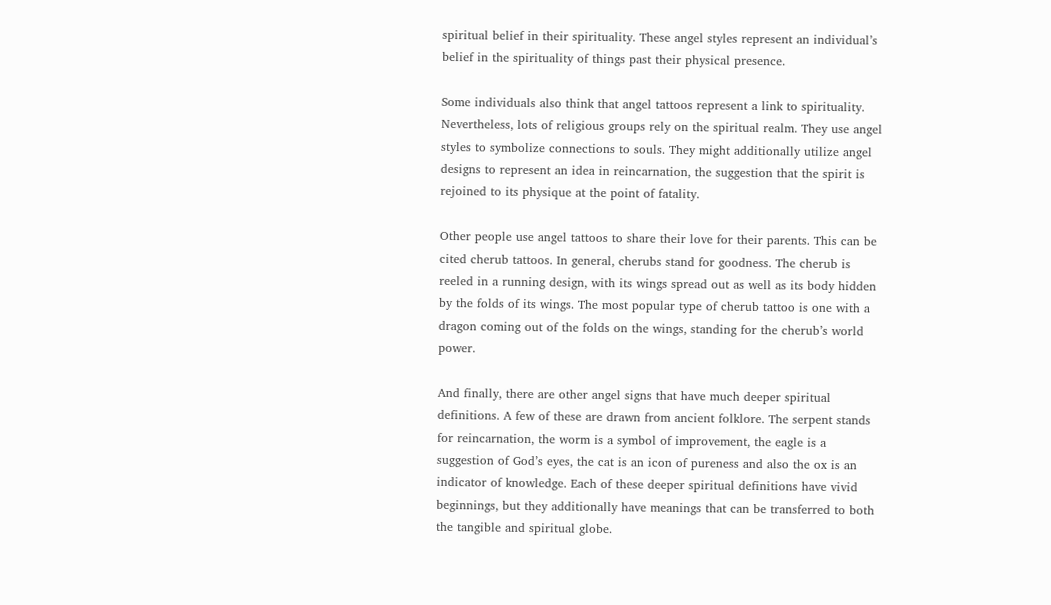spiritual belief in their spirituality. These angel styles represent an individual’s belief in the spirituality of things past their physical presence.

Some individuals also think that angel tattoos represent a link to spirituality. Nevertheless, lots of religious groups rely on the spiritual realm. They use angel styles to symbolize connections to souls. They might additionally utilize angel designs to represent an idea in reincarnation, the suggestion that the spirit is rejoined to its physique at the point of fatality.

Other people use angel tattoos to share their love for their parents. This can be cited cherub tattoos. In general, cherubs stand for goodness. The cherub is reeled in a running design, with its wings spread out as well as its body hidden by the folds of its wings. The most popular type of cherub tattoo is one with a dragon coming out of the folds on the wings, standing for the cherub’s world power.

And finally, there are other angel signs that have much deeper spiritual definitions. A few of these are drawn from ancient folklore. The serpent stands for reincarnation, the worm is a symbol of improvement, the eagle is a suggestion of God’s eyes, the cat is an icon of pureness and also the ox is an indicator of knowledge. Each of these deeper spiritual definitions have vivid beginnings, but they additionally have meanings that can be transferred to both the tangible and spiritual globe.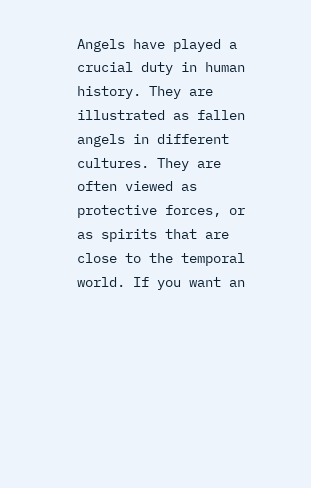Angels have played a crucial duty in human history. They are illustrated as fallen angels in different cultures. They are often viewed as protective forces, or as spirits that are close to the temporal world. If you want an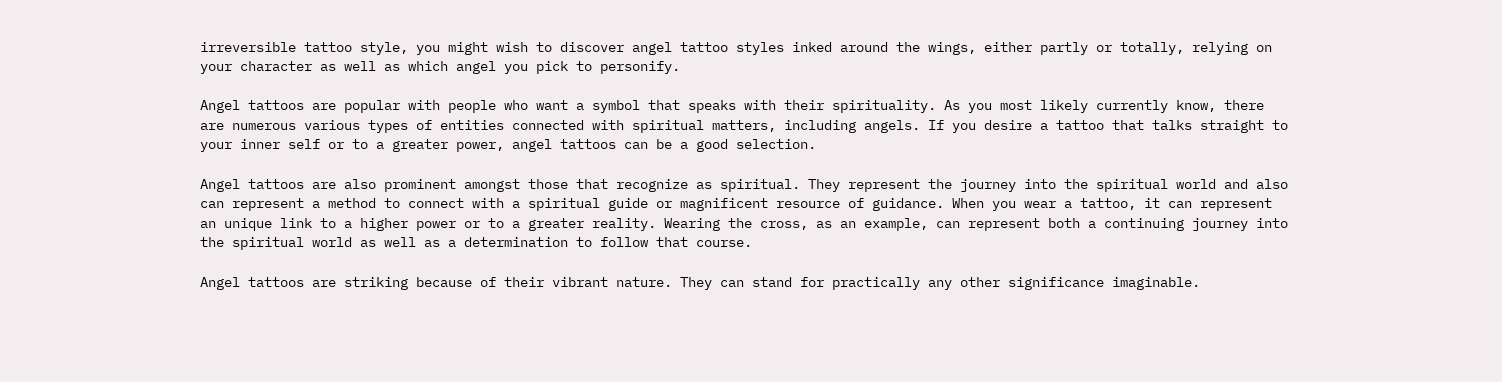irreversible tattoo style, you might wish to discover angel tattoo styles inked around the wings, either partly or totally, relying on your character as well as which angel you pick to personify.

Angel tattoos are popular with people who want a symbol that speaks with their spirituality. As you most likely currently know, there are numerous various types of entities connected with spiritual matters, including angels. If you desire a tattoo that talks straight to your inner self or to a greater power, angel tattoos can be a good selection.

Angel tattoos are also prominent amongst those that recognize as spiritual. They represent the journey into the spiritual world and also can represent a method to connect with a spiritual guide or magnificent resource of guidance. When you wear a tattoo, it can represent an unique link to a higher power or to a greater reality. Wearing the cross, as an example, can represent both a continuing journey into the spiritual world as well as a determination to follow that course.

Angel tattoos are striking because of their vibrant nature. They can stand for practically any other significance imaginable.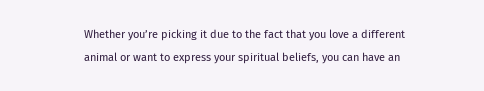Whether you’re picking it due to the fact that you love a different animal or want to express your spiritual beliefs, you can have an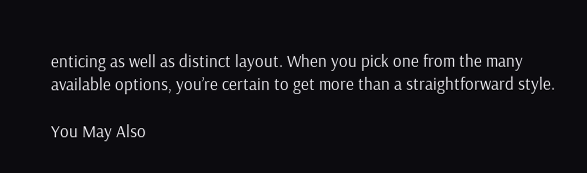enticing as well as distinct layout. When you pick one from the many available options, you’re certain to get more than a straightforward style.

You May Also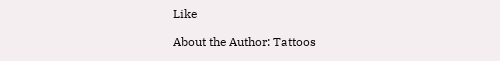Like

About the Author: Tattoos